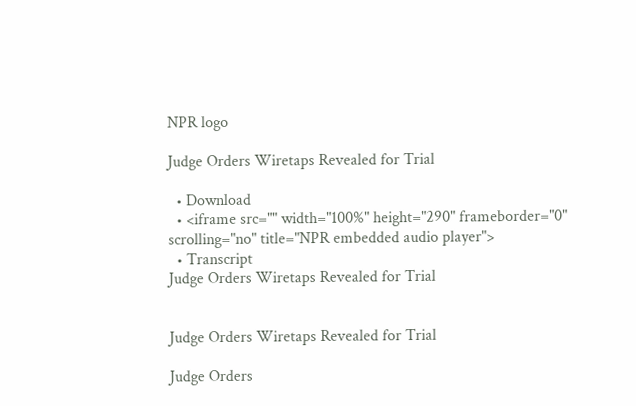NPR logo

Judge Orders Wiretaps Revealed for Trial

  • Download
  • <iframe src="" width="100%" height="290" frameborder="0" scrolling="no" title="NPR embedded audio player">
  • Transcript
Judge Orders Wiretaps Revealed for Trial


Judge Orders Wiretaps Revealed for Trial

Judge Orders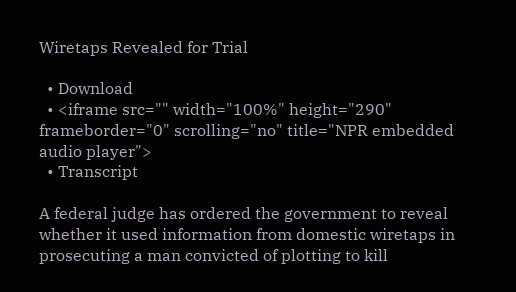Wiretaps Revealed for Trial

  • Download
  • <iframe src="" width="100%" height="290" frameborder="0" scrolling="no" title="NPR embedded audio player">
  • Transcript

A federal judge has ordered the government to reveal whether it used information from domestic wiretaps in prosecuting a man convicted of plotting to kill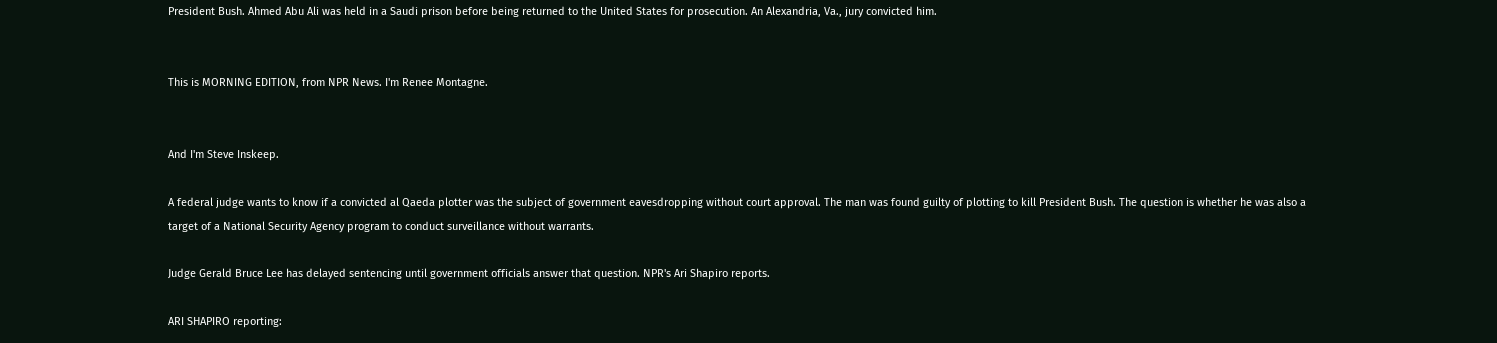President Bush. Ahmed Abu Ali was held in a Saudi prison before being returned to the United States for prosecution. An Alexandria, Va., jury convicted him.


This is MORNING EDITION, from NPR News. I'm Renee Montagne.


And I'm Steve Inskeep.

A federal judge wants to know if a convicted al Qaeda plotter was the subject of government eavesdropping without court approval. The man was found guilty of plotting to kill President Bush. The question is whether he was also a target of a National Security Agency program to conduct surveillance without warrants.

Judge Gerald Bruce Lee has delayed sentencing until government officials answer that question. NPR's Ari Shapiro reports.

ARI SHAPIRO reporting: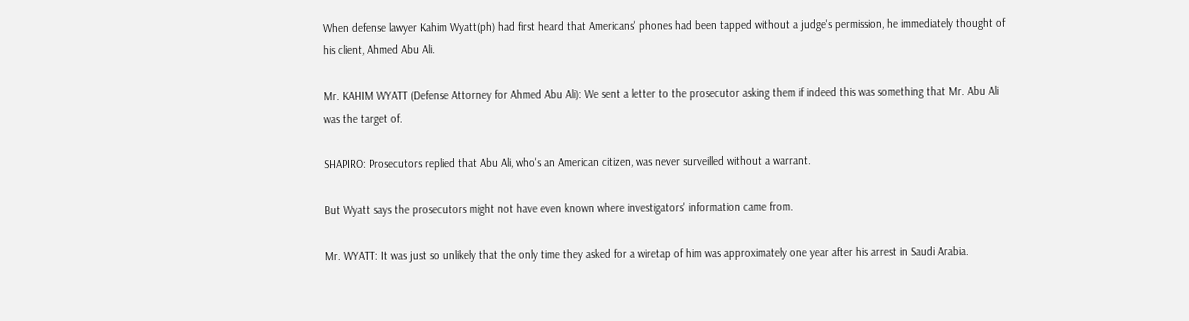When defense lawyer Kahim Wyatt(ph) had first heard that Americans' phones had been tapped without a judge's permission, he immediately thought of his client, Ahmed Abu Ali.

Mr. KAHIM WYATT (Defense Attorney for Ahmed Abu Ali): We sent a letter to the prosecutor asking them if indeed this was something that Mr. Abu Ali was the target of.

SHAPIRO: Prosecutors replied that Abu Ali, who's an American citizen, was never surveilled without a warrant.

But Wyatt says the prosecutors might not have even known where investigators' information came from.

Mr. WYATT: It was just so unlikely that the only time they asked for a wiretap of him was approximately one year after his arrest in Saudi Arabia.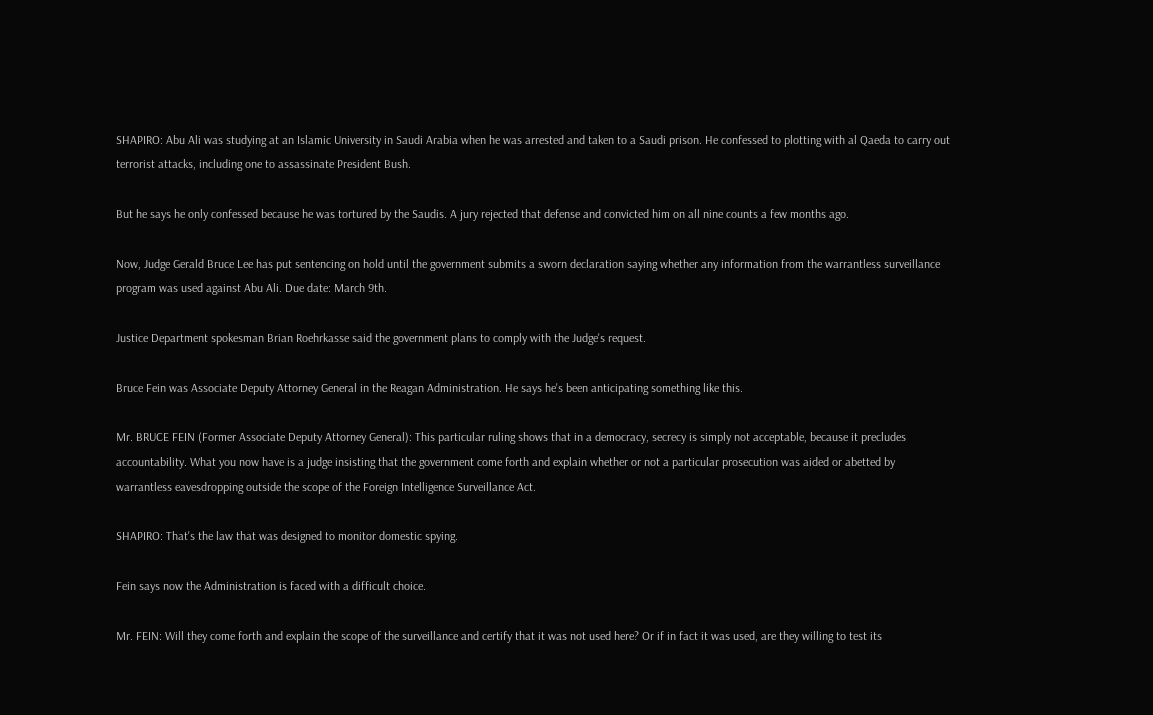SHAPIRO: Abu Ali was studying at an Islamic University in Saudi Arabia when he was arrested and taken to a Saudi prison. He confessed to plotting with al Qaeda to carry out terrorist attacks, including one to assassinate President Bush.

But he says he only confessed because he was tortured by the Saudis. A jury rejected that defense and convicted him on all nine counts a few months ago.

Now, Judge Gerald Bruce Lee has put sentencing on hold until the government submits a sworn declaration saying whether any information from the warrantless surveillance program was used against Abu Ali. Due date: March 9th.

Justice Department spokesman Brian Roehrkasse said the government plans to comply with the Judge's request.

Bruce Fein was Associate Deputy Attorney General in the Reagan Administration. He says he's been anticipating something like this.

Mr. BRUCE FEIN (Former Associate Deputy Attorney General): This particular ruling shows that in a democracy, secrecy is simply not acceptable, because it precludes accountability. What you now have is a judge insisting that the government come forth and explain whether or not a particular prosecution was aided or abetted by warrantless eavesdropping outside the scope of the Foreign Intelligence Surveillance Act.

SHAPIRO: That's the law that was designed to monitor domestic spying.

Fein says now the Administration is faced with a difficult choice.

Mr. FEIN: Will they come forth and explain the scope of the surveillance and certify that it was not used here? Or if in fact it was used, are they willing to test its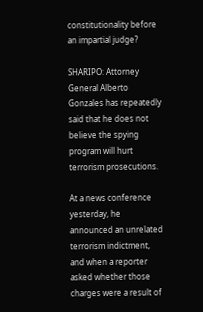constitutionality before an impartial judge?

SHARIPO: Attorney General Alberto Gonzales has repeatedly said that he does not believe the spying program will hurt terrorism prosecutions.

At a news conference yesterday, he announced an unrelated terrorism indictment, and when a reporter asked whether those charges were a result of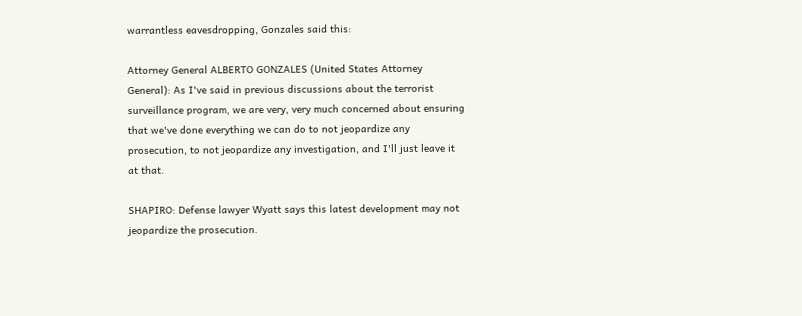warrantless eavesdropping, Gonzales said this:

Attorney General ALBERTO GONZALES (United States Attorney General): As I've said in previous discussions about the terrorist surveillance program, we are very, very much concerned about ensuring that we've done everything we can do to not jeopardize any prosecution, to not jeopardize any investigation, and I'll just leave it at that.

SHAPIRO: Defense lawyer Wyatt says this latest development may not jeopardize the prosecution.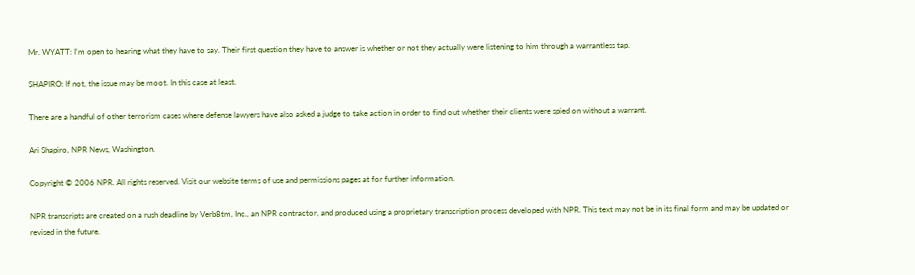Mr. WYATT: I'm open to hearing what they have to say. Their first question they have to answer is whether or not they actually were listening to him through a warrantless tap.

SHAPIRO: If not, the issue may be moot. In this case at least.

There are a handful of other terrorism cases where defense lawyers have also asked a judge to take action in order to find out whether their clients were spied on without a warrant.

Ari Shapiro, NPR News, Washington.

Copyright © 2006 NPR. All rights reserved. Visit our website terms of use and permissions pages at for further information.

NPR transcripts are created on a rush deadline by Verb8tm, Inc., an NPR contractor, and produced using a proprietary transcription process developed with NPR. This text may not be in its final form and may be updated or revised in the future.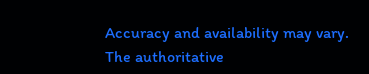Accuracy and availability may vary. The authoritative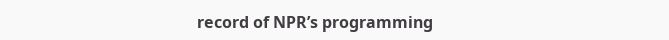record of NPR’s programming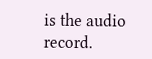is the audio record.